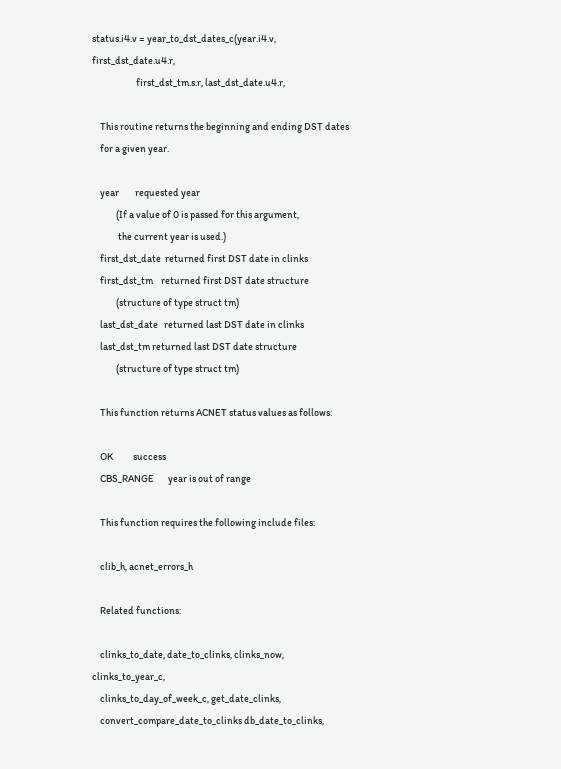status.i4.v = year_to_dst_dates_c(year.i4.v, first_dst_date.u4.r,
                      first_dst_tm.s.r, last_dst_date.u4.r,

    This routine returns the beginning and ending DST dates
    for a given year.

    year        requested year
            (If a value of 0 is passed for this argument,
             the current year is used.)
    first_dst_date  returned first DST date in clinks
    first_dst_tm    returned first DST date structure
            (structure of type struct tm)
    last_dst_date   returned last DST date in clinks
    last_dst_tm returned last DST date structure
            (structure of type struct tm)

    This function returns ACNET status values as follows:

    OK          success
    CBS_RANGE       year is out of range

    This function requires the following include files:

    clib_h, acnet_errors_h

    Related functions:

    clinks_to_date, date_to_clinks, clinks_now, clinks_to_year_c,
    clinks_to_day_of_week_c, get_date_clinks,
    convert_compare_date_to_clinks db_date_to_clinks,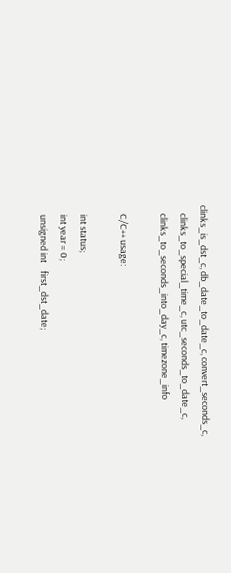clinks_is_dst_c, db_date_to_date_c, convert_seconds_c,
    clinks_to_special_time_c, utc_seconds_to_date_c,
    clinks_to_seconds_into_day_c, timezone_info

    C/C++ usage:

    int status;
    int year = 0;
    unsigned int    first_dst_date;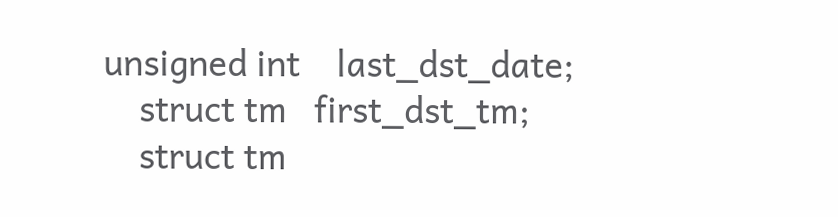unsigned int    last_dst_date;
    struct tm   first_dst_tm;
    struct tm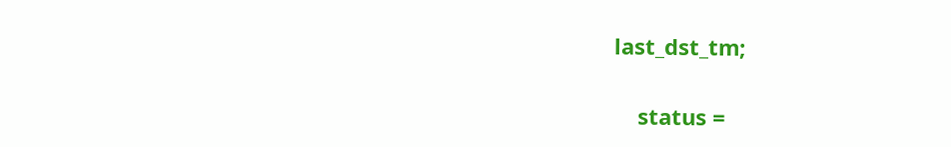last_dst_tm;

    status =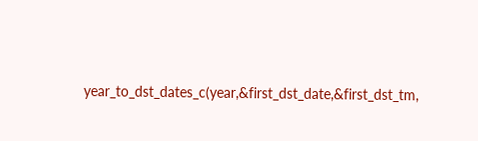year_to_dst_dates_c(year,&first_dst_date,&first_dst_tm,